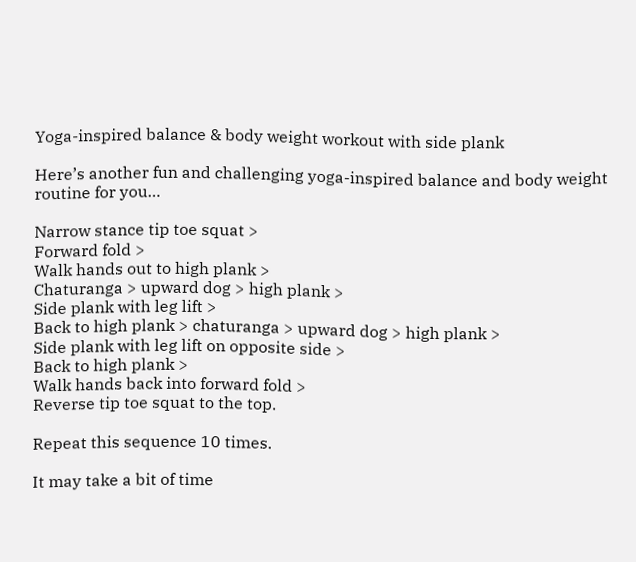Yoga-inspired balance & body weight workout with side plank

Here’s another fun and challenging yoga-inspired balance and body weight routine for you…

Narrow stance tip toe squat >
Forward fold >
Walk hands out to high plank >
Chaturanga > upward dog > high plank >
Side plank with leg lift >
Back to high plank > chaturanga > upward dog > high plank >
Side plank with leg lift on opposite side >
Back to high plank >
Walk hands back into forward fold >
Reverse tip toe squat to the top.

Repeat this sequence 10 times.

It may take a bit of time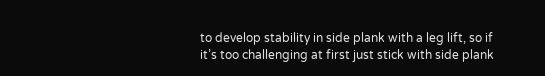to develop stability in side plank with a leg lift, so if it’s too challenging at first just stick with side plank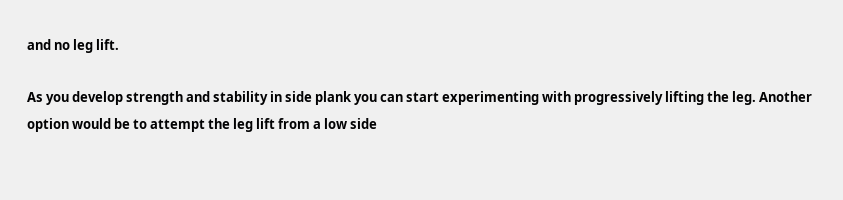and no leg lift.

As you develop strength and stability in side plank you can start experimenting with progressively lifting the leg. Another option would be to attempt the leg lift from a low side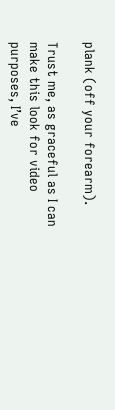plank (off your forearm).

Trust me, as graceful as I can make this look for video purposes, I’ve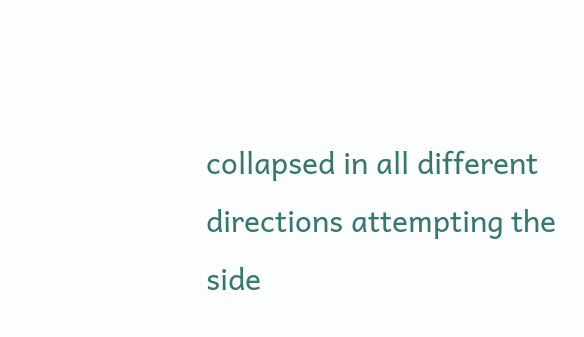collapsed in all different directions attempting the side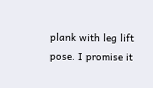plank with leg lift pose. I promise it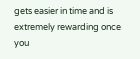gets easier in time and is extremely rewarding once you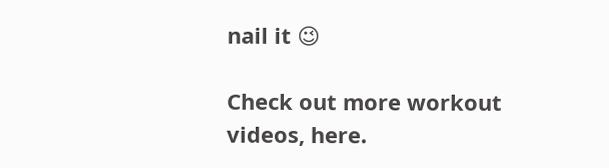nail it 😉

Check out more workout videos, here.